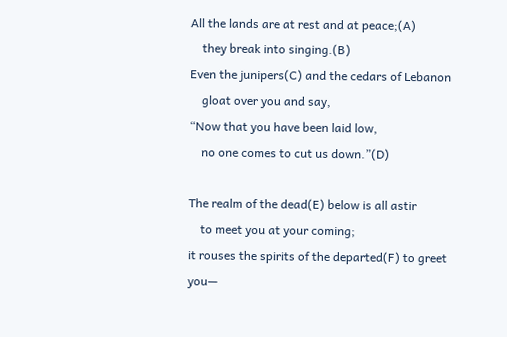All the lands are at rest and at peace;(A)
    they break into singing.(B)
Even the junipers(C) and the cedars of Lebanon
    gloat over you and say,
“Now that you have been laid low,
    no one comes to cut us down.”(D)

The realm of the dead(E) below is all astir
    to meet you at your coming;
it rouses the spirits of the departed(F) to greet you—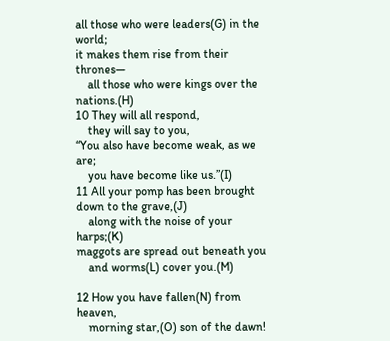all those who were leaders(G) in the world;
it makes them rise from their thrones—
    all those who were kings over the nations.(H)
10 They will all respond,
    they will say to you,
“You also have become weak, as we are;
    you have become like us.”(I)
11 All your pomp has been brought down to the grave,(J)
    along with the noise of your harps;(K)
maggots are spread out beneath you
    and worms(L) cover you.(M)

12 How you have fallen(N) from heaven,
    morning star,(O) son of the dawn!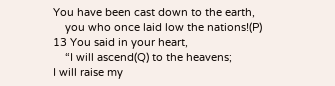You have been cast down to the earth,
    you who once laid low the nations!(P)
13 You said in your heart,
    “I will ascend(Q) to the heavens;
I will raise my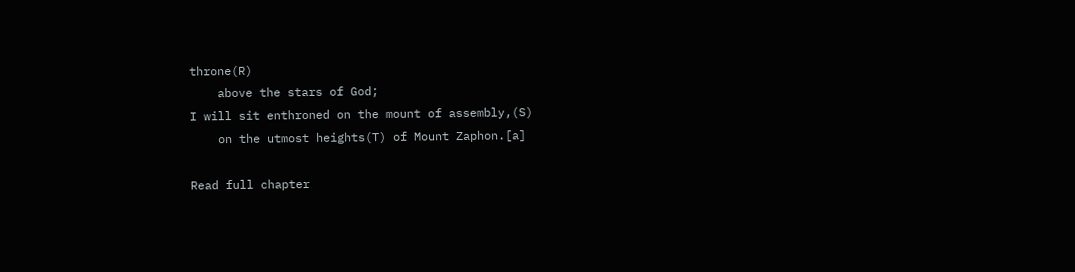throne(R)
    above the stars of God;
I will sit enthroned on the mount of assembly,(S)
    on the utmost heights(T) of Mount Zaphon.[a]

Read full chapter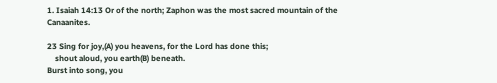1. Isaiah 14:13 Or of the north; Zaphon was the most sacred mountain of the Canaanites.

23 Sing for joy,(A) you heavens, for the Lord has done this;
    shout aloud, you earth(B) beneath.
Burst into song, you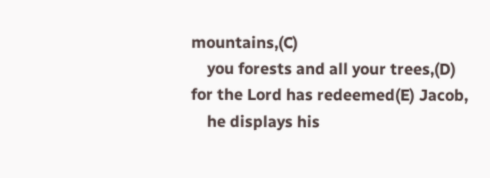mountains,(C)
    you forests and all your trees,(D)
for the Lord has redeemed(E) Jacob,
    he displays his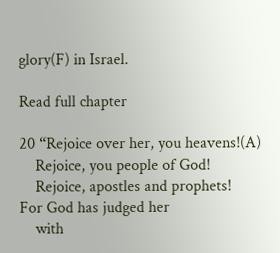glory(F) in Israel.

Read full chapter

20 “Rejoice over her, you heavens!(A)
    Rejoice, you people of God!
    Rejoice, apostles and prophets!
For God has judged her
    with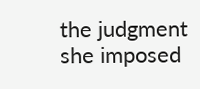the judgment she imposed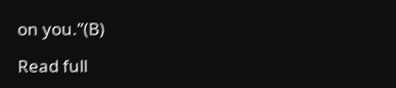on you.”(B)

Read full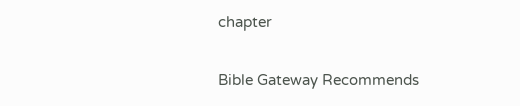chapter

Bible Gateway Recommends